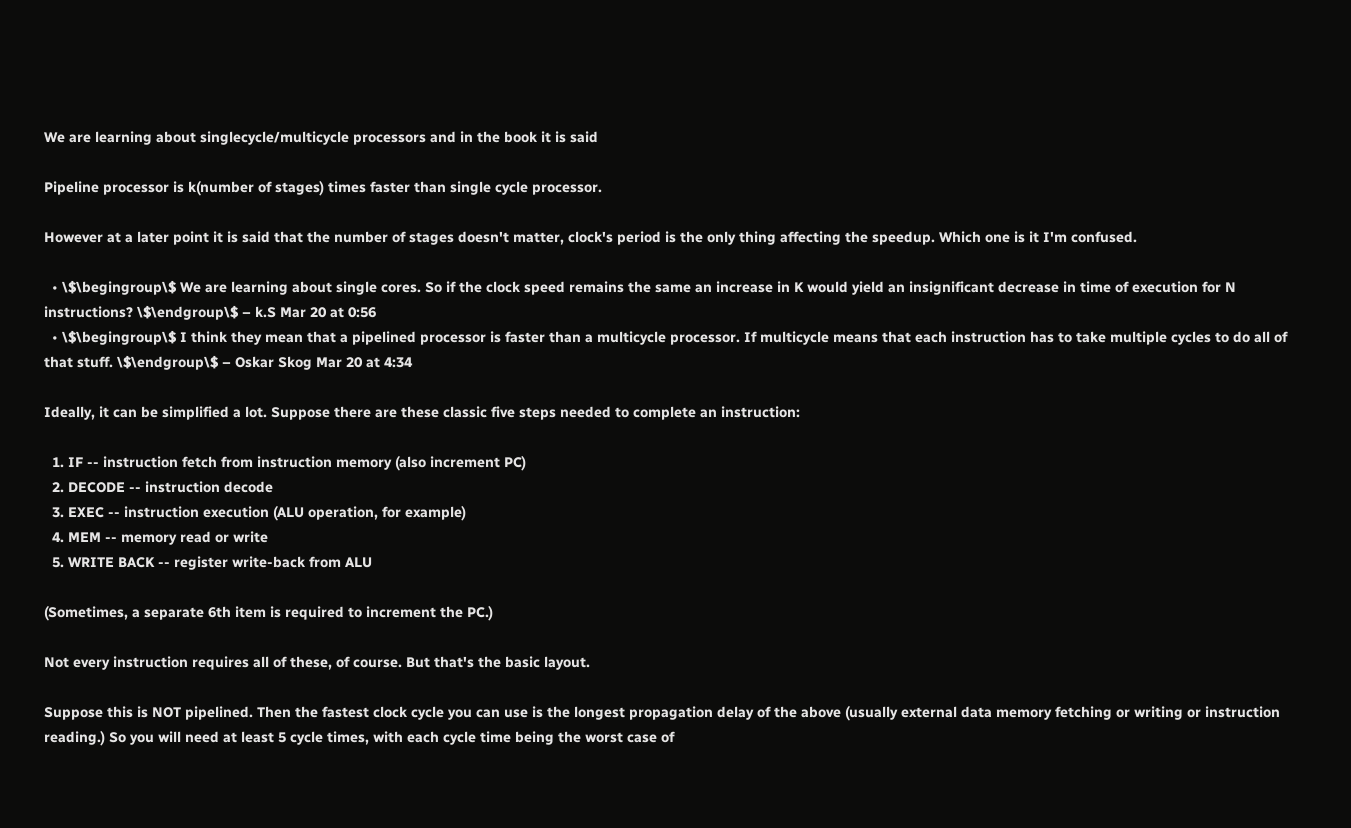We are learning about singlecycle/multicycle processors and in the book it is said

Pipeline processor is k(number of stages) times faster than single cycle processor.

However at a later point it is said that the number of stages doesn't matter, clock's period is the only thing affecting the speedup. Which one is it I'm confused.

  • \$\begingroup\$ We are learning about single cores. So if the clock speed remains the same an increase in K would yield an insignificant decrease in time of execution for N instructions? \$\endgroup\$ – k.S Mar 20 at 0:56
  • \$\begingroup\$ I think they mean that a pipelined processor is faster than a multicycle processor. If multicycle means that each instruction has to take multiple cycles to do all of that stuff. \$\endgroup\$ – Oskar Skog Mar 20 at 4:34

Ideally, it can be simplified a lot. Suppose there are these classic five steps needed to complete an instruction:

  1. IF -- instruction fetch from instruction memory (also increment PC)
  2. DECODE -- instruction decode
  3. EXEC -- instruction execution (ALU operation, for example)
  4. MEM -- memory read or write
  5. WRITE BACK -- register write-back from ALU

(Sometimes, a separate 6th item is required to increment the PC.)

Not every instruction requires all of these, of course. But that's the basic layout.

Suppose this is NOT pipelined. Then the fastest clock cycle you can use is the longest propagation delay of the above (usually external data memory fetching or writing or instruction reading.) So you will need at least 5 cycle times, with each cycle time being the worst case of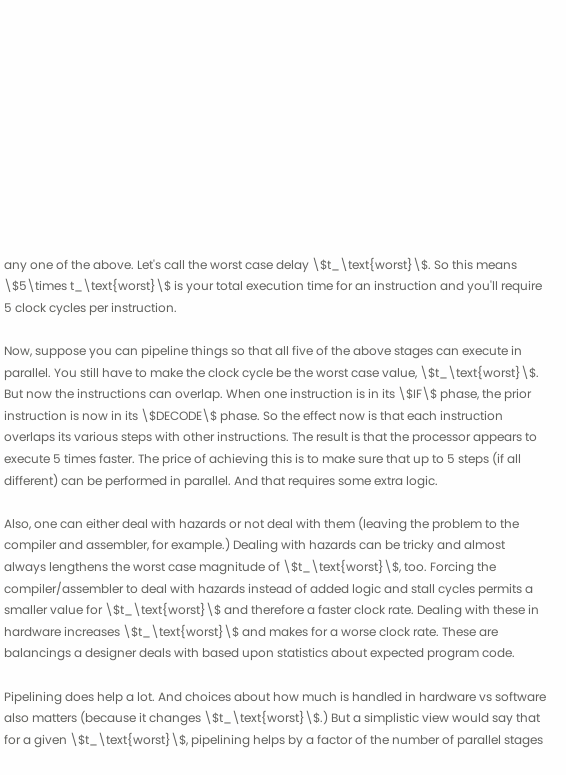any one of the above. Let's call the worst case delay \$t_\text{worst}\$. So this means \$5\times t_\text{worst}\$ is your total execution time for an instruction and you'll require 5 clock cycles per instruction.

Now, suppose you can pipeline things so that all five of the above stages can execute in parallel. You still have to make the clock cycle be the worst case value, \$t_\text{worst}\$. But now the instructions can overlap. When one instruction is in its \$IF\$ phase, the prior instruction is now in its \$DECODE\$ phase. So the effect now is that each instruction overlaps its various steps with other instructions. The result is that the processor appears to execute 5 times faster. The price of achieving this is to make sure that up to 5 steps (if all different) can be performed in parallel. And that requires some extra logic.

Also, one can either deal with hazards or not deal with them (leaving the problem to the compiler and assembler, for example.) Dealing with hazards can be tricky and almost always lengthens the worst case magnitude of \$t_\text{worst}\$, too. Forcing the compiler/assembler to deal with hazards instead of added logic and stall cycles permits a smaller value for \$t_\text{worst}\$ and therefore a faster clock rate. Dealing with these in hardware increases \$t_\text{worst}\$ and makes for a worse clock rate. These are balancings a designer deals with based upon statistics about expected program code.

Pipelining does help a lot. And choices about how much is handled in hardware vs software also matters (because it changes \$t_\text{worst}\$.) But a simplistic view would say that for a given \$t_\text{worst}\$, pipelining helps by a factor of the number of parallel stages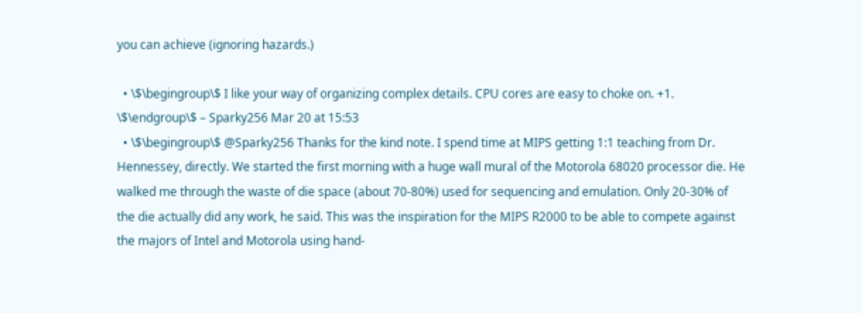you can achieve (ignoring hazards.)

  • \$\begingroup\$ I like your way of organizing complex details. CPU cores are easy to choke on. +1. \$\endgroup\$ – Sparky256 Mar 20 at 15:53
  • \$\begingroup\$ @Sparky256 Thanks for the kind note. I spend time at MIPS getting 1:1 teaching from Dr. Hennessey, directly. We started the first morning with a huge wall mural of the Motorola 68020 processor die. He walked me through the waste of die space (about 70-80%) used for sequencing and emulation. Only 20-30% of the die actually did any work, he said. This was the inspiration for the MIPS R2000 to be able to compete against the majors of Intel and Motorola using hand-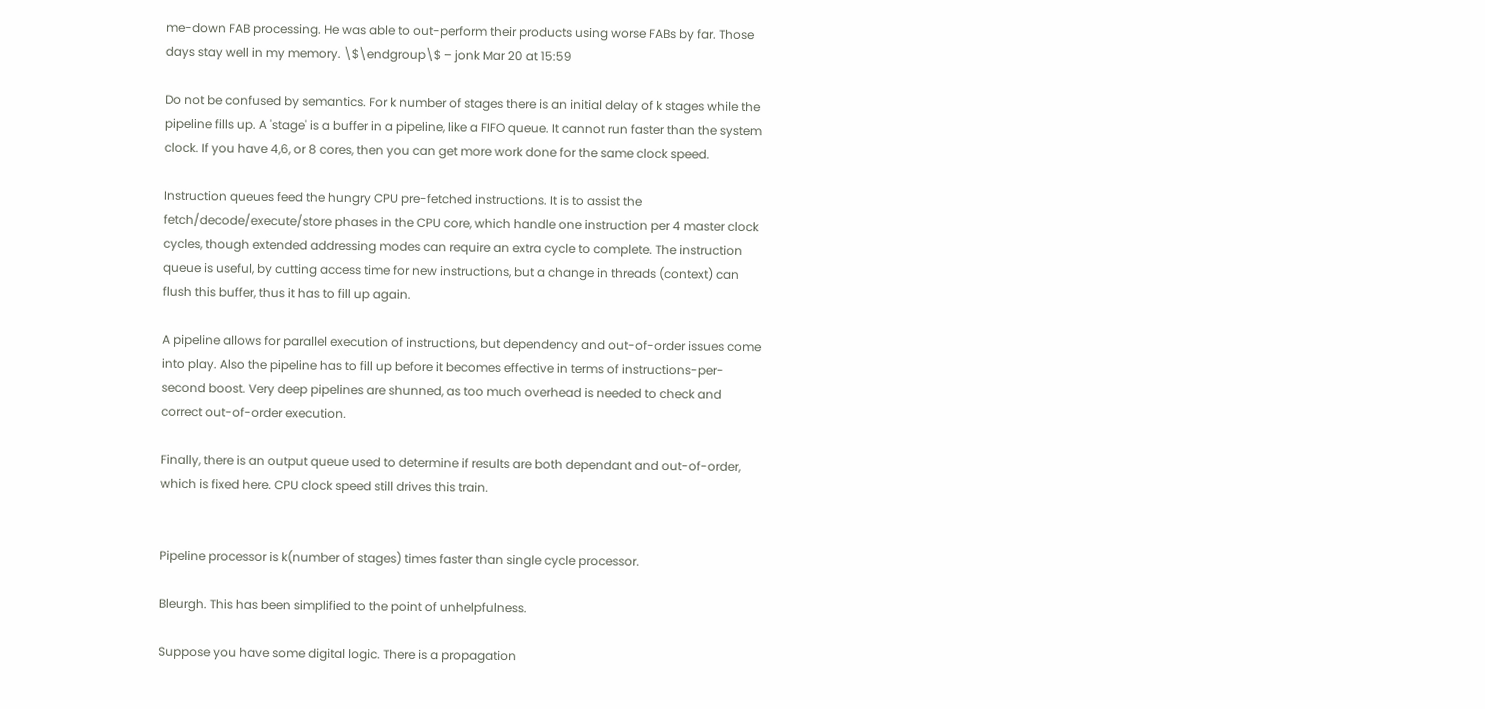me-down FAB processing. He was able to out-perform their products using worse FABs by far. Those days stay well in my memory. \$\endgroup\$ – jonk Mar 20 at 15:59

Do not be confused by semantics. For k number of stages there is an initial delay of k stages while the pipeline fills up. A 'stage' is a buffer in a pipeline, like a FIFO queue. It cannot run faster than the system clock. If you have 4,6, or 8 cores, then you can get more work done for the same clock speed.

Instruction queues feed the hungry CPU pre-fetched instructions. It is to assist the fetch/decode/execute/store phases in the CPU core, which handle one instruction per 4 master clock cycles, though extended addressing modes can require an extra cycle to complete. The instruction queue is useful, by cutting access time for new instructions, but a change in threads (context) can flush this buffer, thus it has to fill up again.

A pipeline allows for parallel execution of instructions, but dependency and out-of-order issues come into play. Also the pipeline has to fill up before it becomes effective in terms of instructions-per-second boost. Very deep pipelines are shunned, as too much overhead is needed to check and correct out-of-order execution.

Finally, there is an output queue used to determine if results are both dependant and out-of-order, which is fixed here. CPU clock speed still drives this train.


Pipeline processor is k(number of stages) times faster than single cycle processor.

Bleurgh. This has been simplified to the point of unhelpfulness.

Suppose you have some digital logic. There is a propagation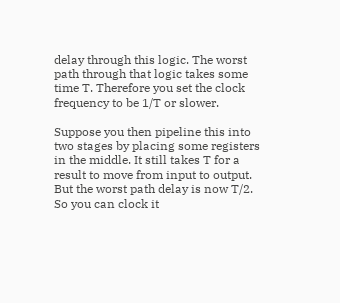delay through this logic. The worst path through that logic takes some time T. Therefore you set the clock frequency to be 1/T or slower.

Suppose you then pipeline this into two stages by placing some registers in the middle. It still takes T for a result to move from input to output. But the worst path delay is now T/2. So you can clock it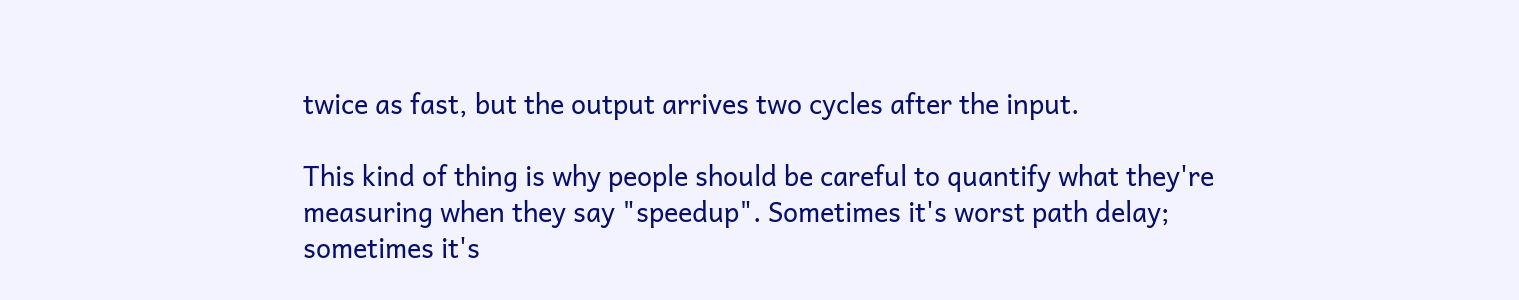twice as fast, but the output arrives two cycles after the input.

This kind of thing is why people should be careful to quantify what they're measuring when they say "speedup". Sometimes it's worst path delay; sometimes it's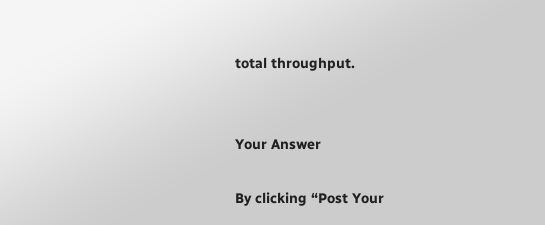total throughput.


Your Answer

By clicking “Post Your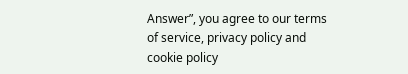Answer”, you agree to our terms of service, privacy policy and cookie policy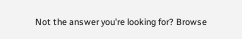Not the answer you're looking for? Browse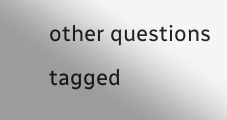other questions tagged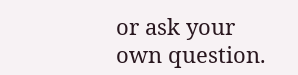or ask your own question.